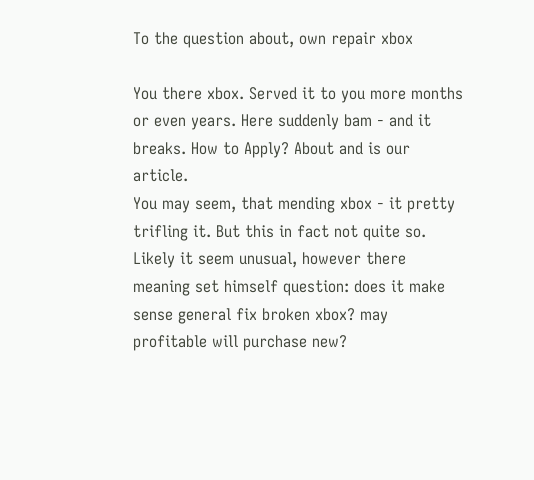To the question about, own repair xbox

You there xbox. Served it to you more months or even years. Here suddenly bam - and it breaks. How to Apply? About and is our article.
You may seem, that mending xbox - it pretty trifling it. But this in fact not quite so.
Likely it seem unusual, however there meaning set himself question: does it make sense general fix broken xbox? may profitable will purchase new?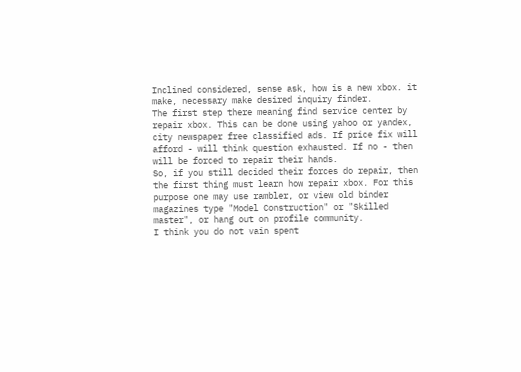Inclined considered, sense ask, how is a new xbox. it make, necessary make desired inquiry finder.
The first step there meaning find service center by repair xbox. This can be done using yahoo or yandex, city newspaper free classified ads. If price fix will afford - will think question exhausted. If no - then will be forced to repair their hands.
So, if you still decided their forces do repair, then the first thing must learn how repair xbox. For this purpose one may use rambler, or view old binder magazines type "Model Construction" or "Skilled master", or hang out on profile community.
I think you do not vain spent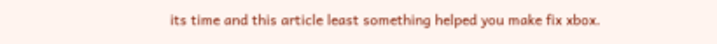its time and this article least something helped you make fix xbox.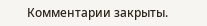Комментарии закрыты.